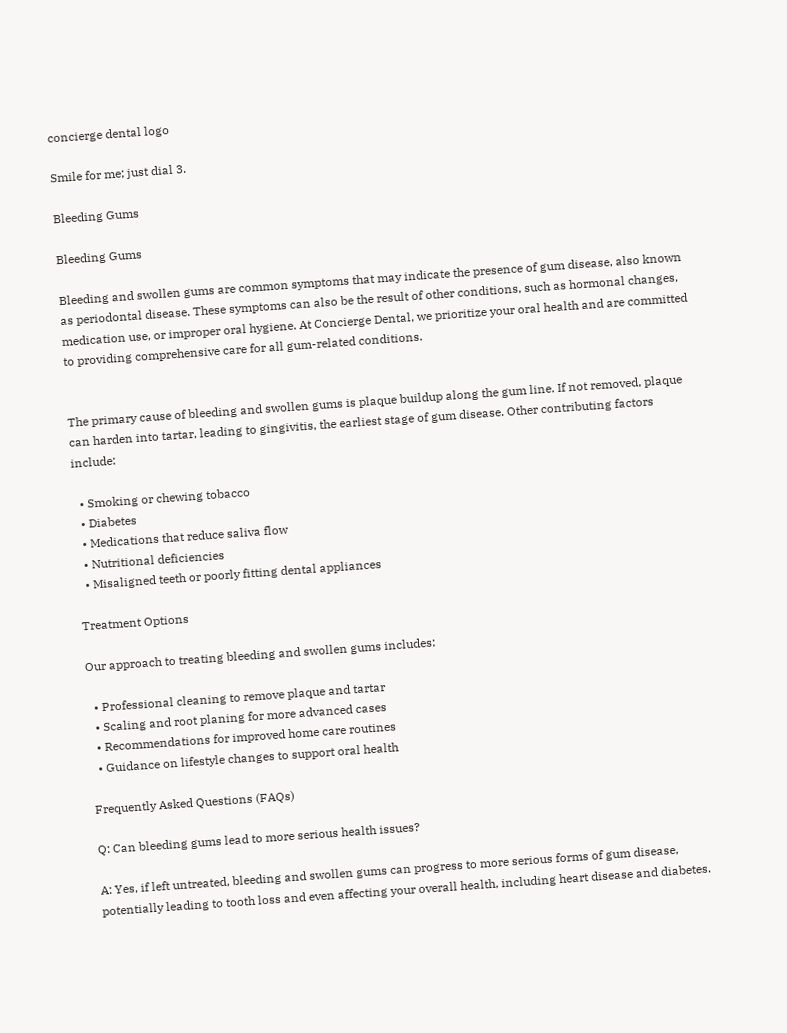concierge dental logo

Smile for me; just dial 3.

Bleeding Gums

Bleeding Gums

Bleeding and swollen gums are common symptoms that may indicate the presence of gum disease, also known as periodontal disease. These symptoms can also be the result of other conditions, such as hormonal changes, medication use, or improper oral hygiene. At Concierge Dental, we prioritize your oral health and are committed to providing comprehensive care for all gum-related conditions.


The primary cause of bleeding and swollen gums is plaque buildup along the gum line. If not removed, plaque can harden into tartar, leading to gingivitis, the earliest stage of gum disease. Other contributing factors include:

  • Smoking or chewing tobacco
  • Diabetes
  • Medications that reduce saliva flow
  • Nutritional deficiencies
  • Misaligned teeth or poorly fitting dental appliances

Treatment Options

Our approach to treating bleeding and swollen gums includes:

  • Professional cleaning to remove plaque and tartar
  • Scaling and root planing for more advanced cases
  • Recommendations for improved home care routines
  • Guidance on lifestyle changes to support oral health

Frequently Asked Questions (FAQs)

Q: Can bleeding gums lead to more serious health issues?

A: Yes, if left untreated, bleeding and swollen gums can progress to more serious forms of gum disease, potentially leading to tooth loss and even affecting your overall health, including heart disease and diabetes.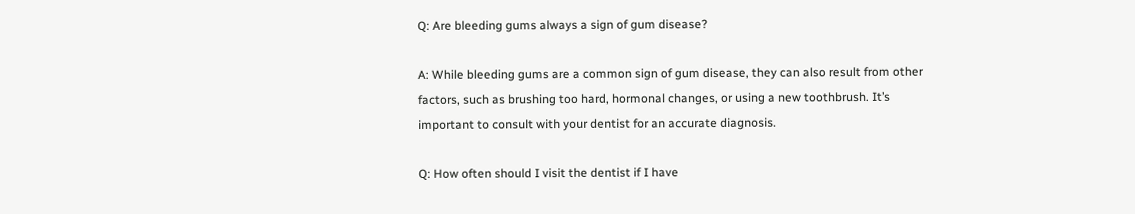Q: Are bleeding gums always a sign of gum disease?

A: While bleeding gums are a common sign of gum disease, they can also result from other factors, such as brushing too hard, hormonal changes, or using a new toothbrush. It’s important to consult with your dentist for an accurate diagnosis.

Q: How often should I visit the dentist if I have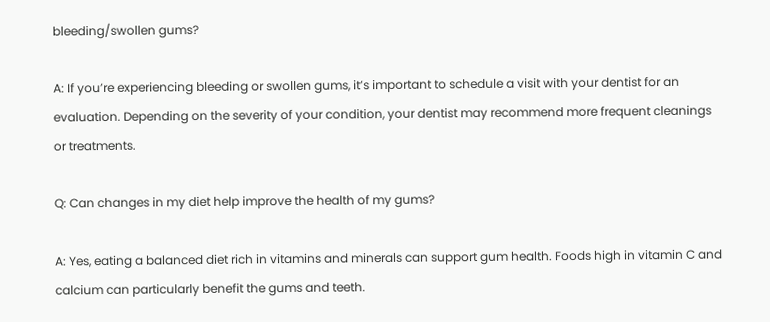bleeding/swollen gums?

A: If you’re experiencing bleeding or swollen gums, it’s important to schedule a visit with your dentist for an evaluation. Depending on the severity of your condition, your dentist may recommend more frequent cleanings or treatments.

Q: Can changes in my diet help improve the health of my gums?

A: Yes, eating a balanced diet rich in vitamins and minerals can support gum health. Foods high in vitamin C and calcium can particularly benefit the gums and teeth.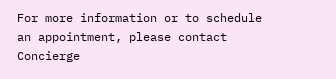For more information or to schedule an appointment, please contact Concierge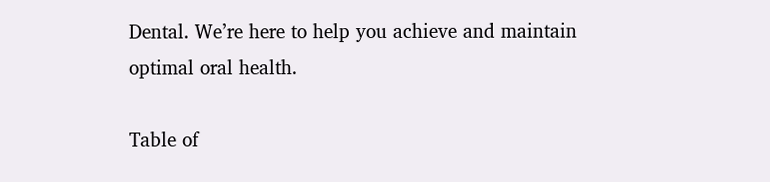Dental. We’re here to help you achieve and maintain optimal oral health.

Table of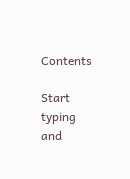Contents

Start typing and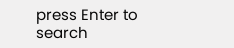press Enter to search